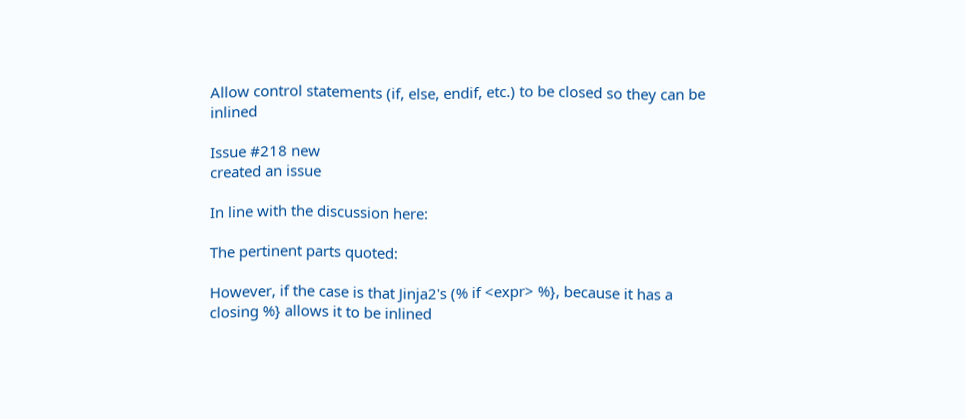Allow control statements (if, else, endif, etc.) to be closed so they can be inlined

Issue #218 new
created an issue

In line with the discussion here:

The pertinent parts quoted:

However, if the case is that Jinja2's (% if <expr> %}, because it has a
closing %} allows it to be inlined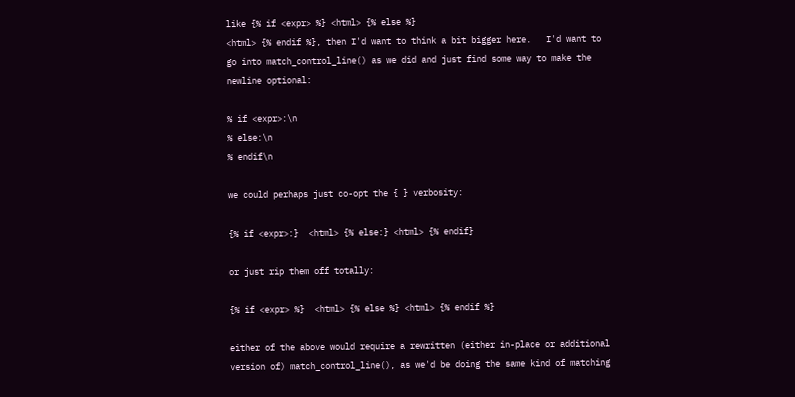like {% if <expr> %} <html> {% else %}
<html> {% endif %}, then I'd want to think a bit bigger here.   I'd want to
go into match_control_line() as we did and just find some way to make the
newline optional:

% if <expr>:\n
% else:\n
% endif\n

we could perhaps just co-opt the { } verbosity:

{% if <expr>:}  <html> {% else:} <html> {% endif}

or just rip them off totally:

{% if <expr> %}  <html> {% else %} <html> {% endif %}

either of the above would require a rewritten (either in-place or additional
version of) match_control_line(), as we'd be doing the same kind of matching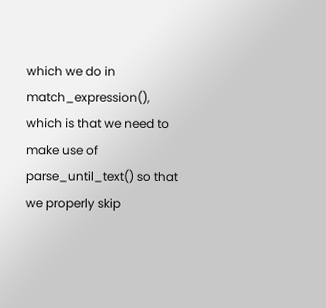which we do in match_expression(), which is that we need to make use of
parse_until_text() so that we properly skip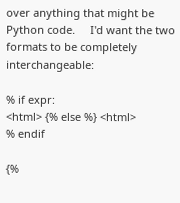over anything that might be
Python code.     I'd want the two formats to be completely interchangeable:

% if expr:
<html> {% else %} <html>
% endif

{%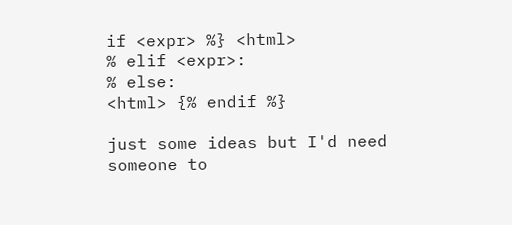if <expr> %} <html>
% elif <expr>:
% else:
<html> {% endif %}

just some ideas but I'd need someone to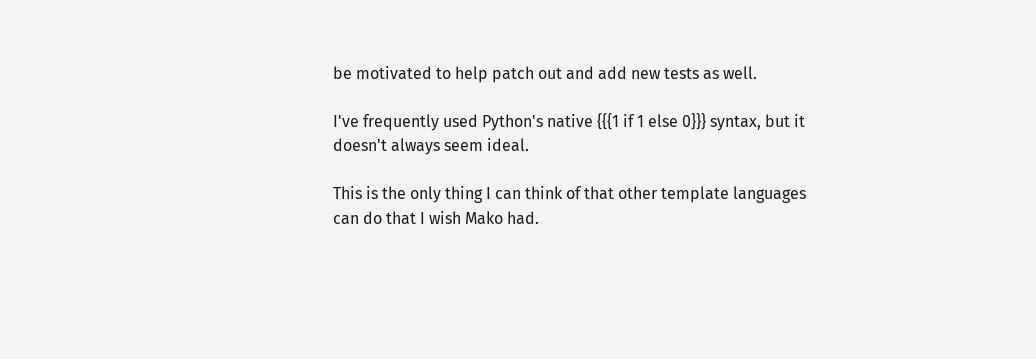be motivated to help patch out and add new tests as well.

I've frequently used Python's native {{{1 if 1 else 0}}} syntax, but it doesn't always seem ideal.

This is the only thing I can think of that other template languages can do that I wish Mako had.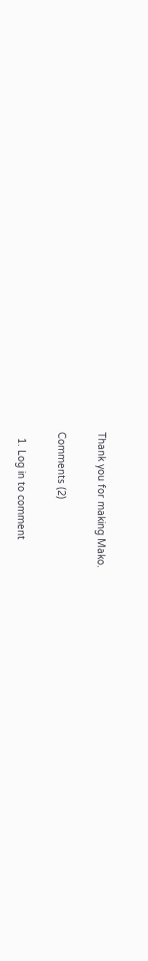Thank you for making Mako.

Comments (2)

  1. Log in to comment